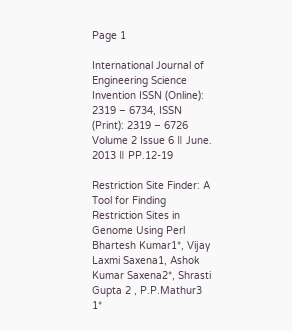Page 1

International Journal of Engineering Science Invention ISSN (Online): 2319 – 6734, ISSN (Print): 2319 – 6726 Volume 2 Issue 6 ǁ June. 2013 ǁ PP.12-19

Restriction Site Finder: A Tool for Finding Restriction Sites in Genome Using Perl Bhartesh Kumar1*, Vijay Laxmi Saxena1, Ashok Kumar Saxena2*, Shrasti Gupta 2 , P.P.Mathur3 1*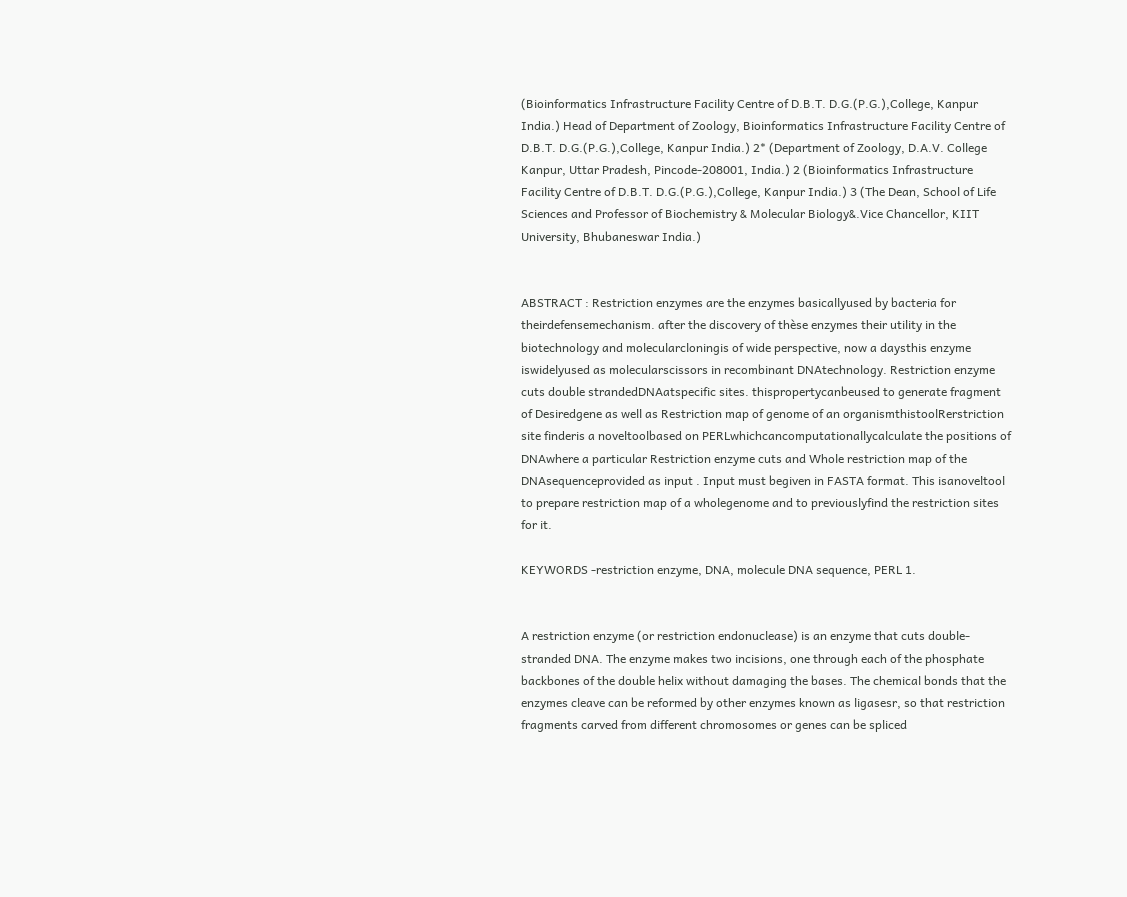(Bioinformatics Infrastructure Facility Centre of D.B.T. D.G.(P.G.),College, Kanpur India.) Head of Department of Zoology, Bioinformatics Infrastructure Facility Centre of D.B.T. D.G.(P.G.),College, Kanpur India.) 2* (Department of Zoology, D.A.V. College Kanpur, Uttar Pradesh, Pincode-208001, India.) 2 (Bioinformatics Infrastructure Facility Centre of D.B.T. D.G.(P.G.),College, Kanpur India.) 3 (The Dean, School of Life Sciences and Professor of Biochemistry & Molecular Biology&.Vice Chancellor, KIIT University, Bhubaneswar India.)


ABSTRACT : Restriction enzymes are the enzymes basicallyused by bacteria for theirdefensemechanism. after the discovery of thèse enzymes their utility in the biotechnology and molecularcloningis of wide perspective, now a daysthis enzyme iswidelyused as molecularscissors in recombinant DNAtechnology. Restriction enzyme cuts double strandedDNAatspecific sites. thispropertycanbeused to generate fragment of Desiredgene as well as Restriction map of genome of an organismthistoolRerstriction site finderis a noveltoolbased on PERLwhichcancomputationallycalculate the positions of DNAwhere a particular Restriction enzyme cuts and Whole restriction map of the DNAsequenceprovided as input . Input must begiven in FASTA format. This isanoveltool to prepare restriction map of a wholegenome and to previouslyfind the restriction sites for it.

KEYWORDS -restriction enzyme, DNA, molecule DNA sequence, PERL 1.


A restriction enzyme (or restriction endonuclease) is an enzyme that cuts double-stranded DNA. The enzyme makes two incisions, one through each of the phosphate backbones of the double helix without damaging the bases. The chemical bonds that the enzymes cleave can be reformed by other enzymes known as ligasesr, so that restriction fragments carved from different chromosomes or genes can be spliced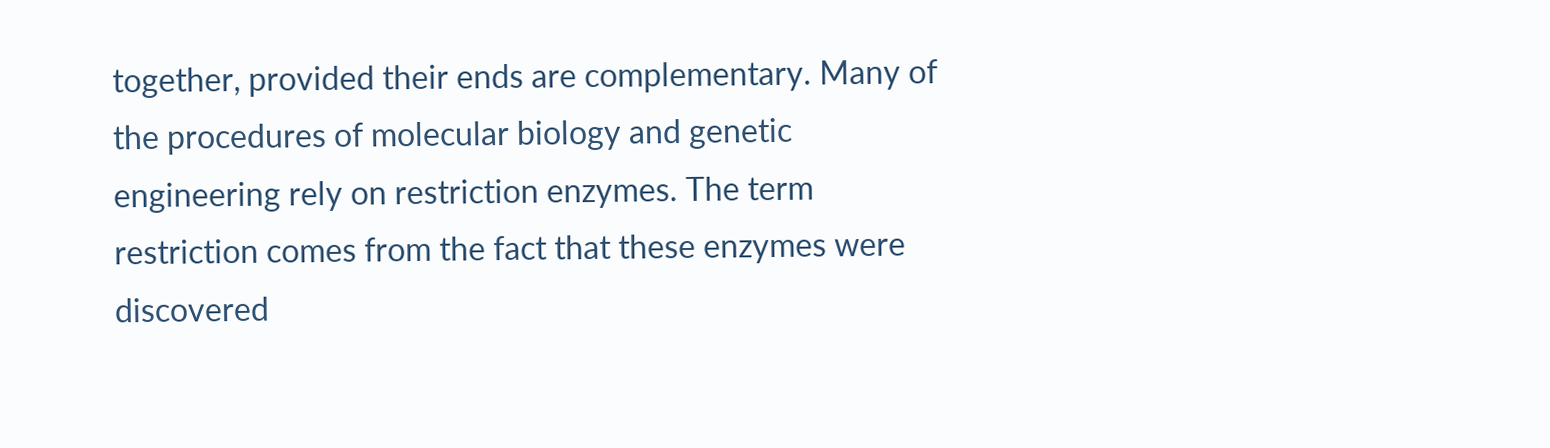together, provided their ends are complementary. Many of the procedures of molecular biology and genetic engineering rely on restriction enzymes. The term restriction comes from the fact that these enzymes were discovered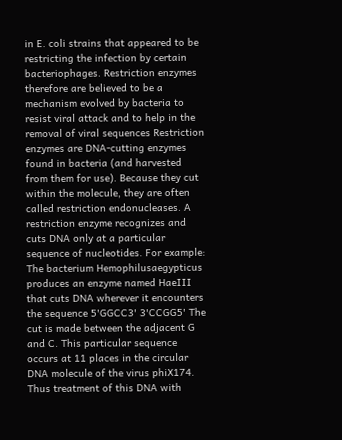in E. coli strains that appeared to be restricting the infection by certain bacteriophages. Restriction enzymes therefore are believed to be a mechanism evolved by bacteria to resist viral attack and to help in the removal of viral sequences Restriction enzymes are DNA-cutting enzymes found in bacteria (and harvested from them for use). Because they cut within the molecule, they are often called restriction endonucleases. A restriction enzyme recognizes and cuts DNA only at a particular sequence of nucleotides. For example: The bacterium Hemophilusaegypticus produces an enzyme named HaeIII that cuts DNA wherever it encounters the sequence 5'GGCC3' 3'CCGG5' The cut is made between the adjacent G and C. This particular sequence occurs at 11 places in the circular DNA molecule of the virus phiX174. Thus treatment of this DNA with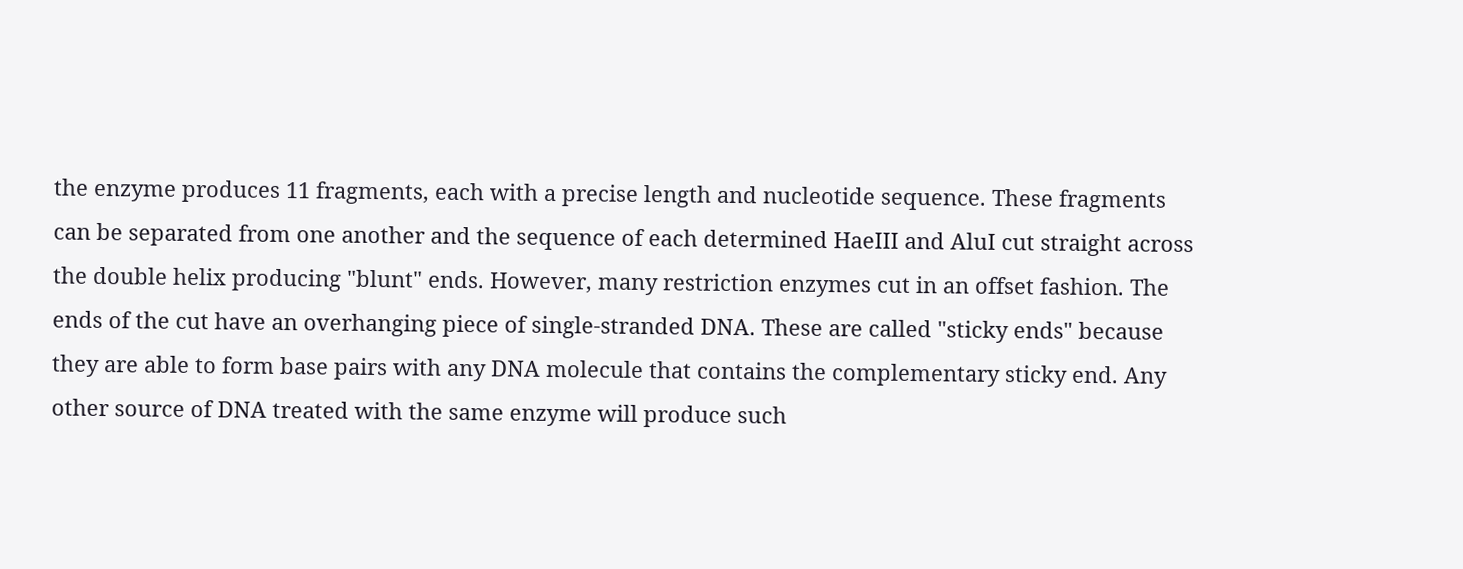the enzyme produces 11 fragments, each with a precise length and nucleotide sequence. These fragments can be separated from one another and the sequence of each determined HaeIII and AluI cut straight across the double helix producing "blunt" ends. However, many restriction enzymes cut in an offset fashion. The ends of the cut have an overhanging piece of single-stranded DNA. These are called "sticky ends" because they are able to form base pairs with any DNA molecule that contains the complementary sticky end. Any other source of DNA treated with the same enzyme will produce such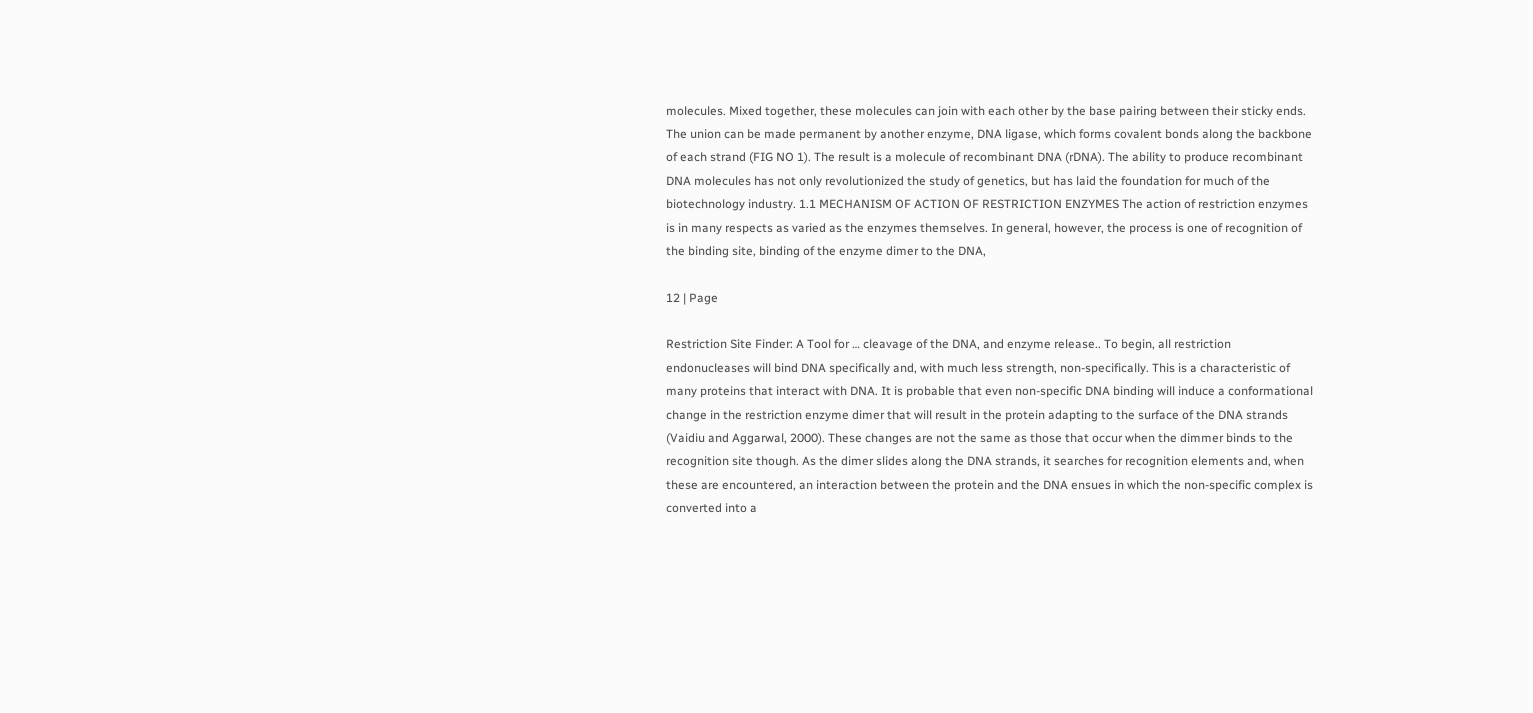molecules. Mixed together, these molecules can join with each other by the base pairing between their sticky ends. The union can be made permanent by another enzyme, DNA ligase, which forms covalent bonds along the backbone of each strand (FIG NO 1). The result is a molecule of recombinant DNA (rDNA). The ability to produce recombinant DNA molecules has not only revolutionized the study of genetics, but has laid the foundation for much of the biotechnology industry. 1.1 MECHANISM OF ACTION OF RESTRICTION ENZYMES The action of restriction enzymes is in many respects as varied as the enzymes themselves. In general, however, the process is one of recognition of the binding site, binding of the enzyme dimer to the DNA,

12 | Page

Restriction Site Finder: A Tool for … cleavage of the DNA, and enzyme release.. To begin, all restriction endonucleases will bind DNA specifically and, with much less strength, non-specifically. This is a characteristic of many proteins that interact with DNA. It is probable that even non-specific DNA binding will induce a conformational change in the restriction enzyme dimer that will result in the protein adapting to the surface of the DNA strands (Vaidiu and Aggarwal, 2000). These changes are not the same as those that occur when the dimmer binds to the recognition site though. As the dimer slides along the DNA strands, it searches for recognition elements and, when these are encountered, an interaction between the protein and the DNA ensues in which the non-specific complex is converted into a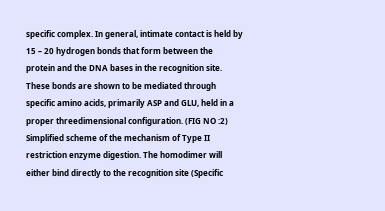specific complex. In general, intimate contact is held by 15 – 20 hydrogen bonds that form between the protein and the DNA bases in the recognition site. These bonds are shown to be mediated through specific amino acids, primarily ASP and GLU, held in a proper threedimensional configuration. (FIG NO :2) Simplified scheme of the mechanism of Type II restriction enzyme digestion. The homodimer will either bind directly to the recognition site (Specific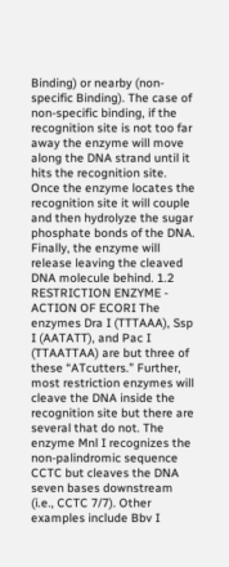Binding) or nearby (non-specific Binding). The case of non-specific binding, if the recognition site is not too far away the enzyme will move along the DNA strand until it hits the recognition site. Once the enzyme locates the recognition site it will couple and then hydrolyze the sugar phosphate bonds of the DNA. Finally, the enzyme will release leaving the cleaved DNA molecule behind. 1.2 RESTRICTION ENZYME - ACTION OF ECORI The enzymes Dra I (TTTAAA), Ssp I (AATATT), and Pac I (TTAATTAA) are but three of these “ATcutters.” Further, most restriction enzymes will cleave the DNA inside the recognition site but there are several that do not. The enzyme Mnl I recognizes the non-palindromic sequence CCTC but cleaves the DNA seven bases downstream (i.e., CCTC 7/7). Other examples include Bbv I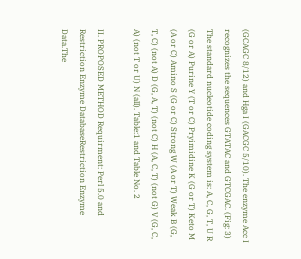(GCAGC 8/12) and Hga I (GACGC 5/10). The enzyme Acc I recognizes the sequences GTATAC and GTCGAC. (Fig: 3) The standard nucleotide coding system is: A, C, G, T, U R (G or A) Purine Y (T or C) Pryimidine K (G or T) Keto M (A or C) Amino S (G or C) Strong W (A or T) Weak B (G, T, C) (not A) D (G, A, T) (not C) H (A, C, T) (not G) V (G, C, A) (not T or U) N (all). Table:1 and Table No. 2

II. PROPOSED METHOD Requirment: Perl 5.0 and Restriction Enzyme DatabaseRestriction Enzyme Data.The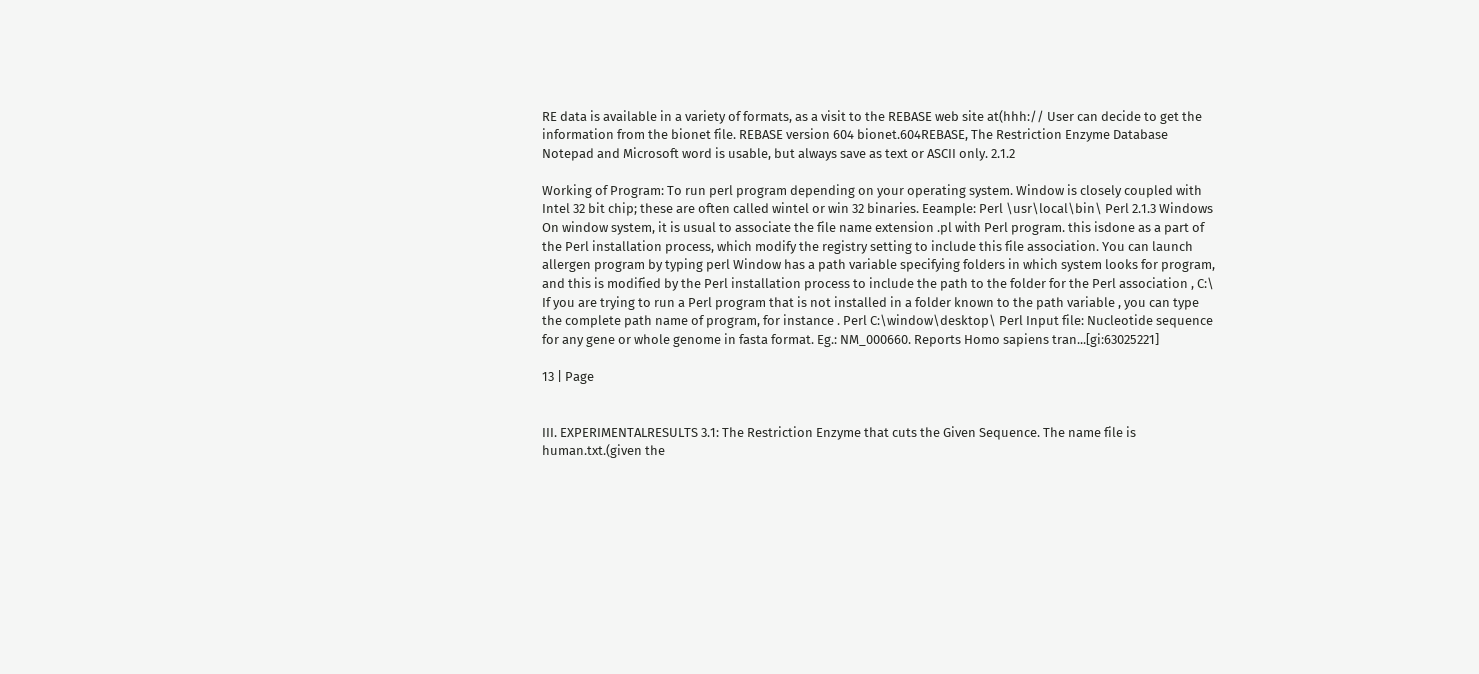RE data is available in a variety of formats, as a visit to the REBASE web site at(hhh:// User can decide to get the information from the bionet file. REBASE version 604 bionet.604REBASE, The Restriction Enzyme Database Notepad and Microsoft word is usable, but always save as text or ASCII only. 2.1.2

Working of Program: To run perl program depending on your operating system. Window is closely coupled with Intel 32 bit chip; these are often called wintel or win 32 binaries. Eeample: Perl \usr\local\bin\ Perl 2.1.3 Windows On window system, it is usual to associate the file name extension .pl with Perl program. this isdone as a part of the Perl installation process, which modify the registry setting to include this file association. You can launch allergen program by typing perl Window has a path variable specifying folders in which system looks for program, and this is modified by the Perl installation process to include the path to the folder for the Perl association , C:\ If you are trying to run a Perl program that is not installed in a folder known to the path variable , you can type the complete path name of program, for instance . Perl C:\window\desktop\ Perl Input file: Nucleotide sequence for any gene or whole genome in fasta format. Eg.: NM_000660. Reports Homo sapiens tran...[gi:63025221]

13 | Page


III. EXPERIMENTALRESULTS 3.1: The Restriction Enzyme that cuts the Given Sequence. The name file is human.txt.(given the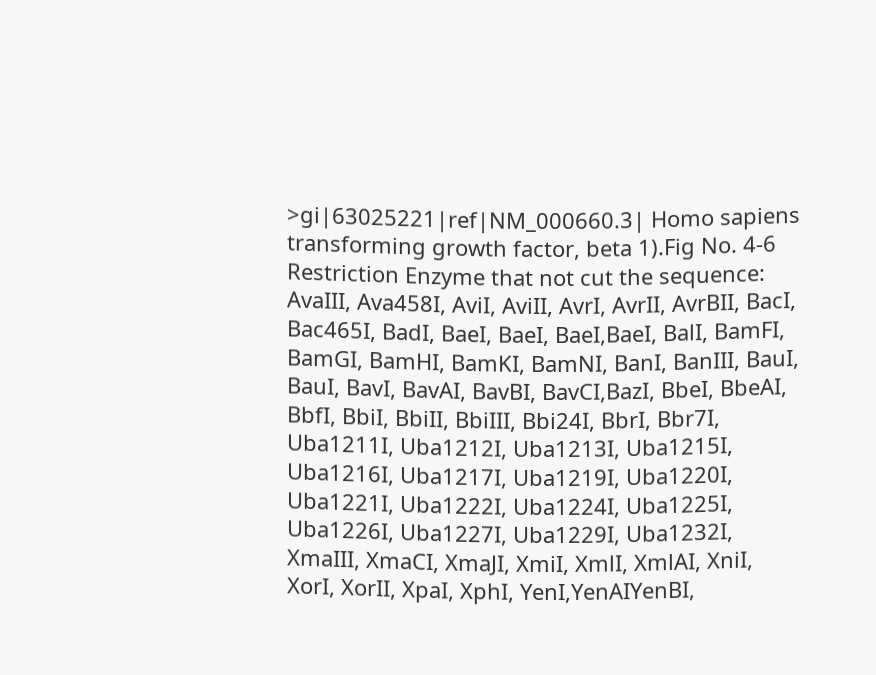>gi|63025221|ref|NM_000660.3| Homo sapiens transforming growth factor, beta 1).Fig No. 4-6 Restriction Enzyme that not cut the sequence: AvaIII, Ava458I, AviI, AviII, AvrI, AvrII, AvrBII, BacI, Bac465I, BadI, BaeI, BaeI, BaeI,BaeI, BalI, BamFI, BamGI, BamHI, BamKI, BamNI, BanI, BanIII, BauI, BauI, BavI, BavAI, BavBI, BavCI,BazI, BbeI, BbeAI, BbfI, BbiI, BbiII, BbiIII, Bbi24I, BbrI, Bbr7I, Uba1211I, Uba1212I, Uba1213I, Uba1215I, Uba1216I, Uba1217I, Uba1219I, Uba1220I, Uba1221I, Uba1222I, Uba1224I, Uba1225I, Uba1226I, Uba1227I, Uba1229I, Uba1232I, XmaIII, XmaCI, XmaJI, XmiI, XmlI, XmlAI, XniI, XorI, XorII, XpaI, XphI, YenI,YenAIYenBI,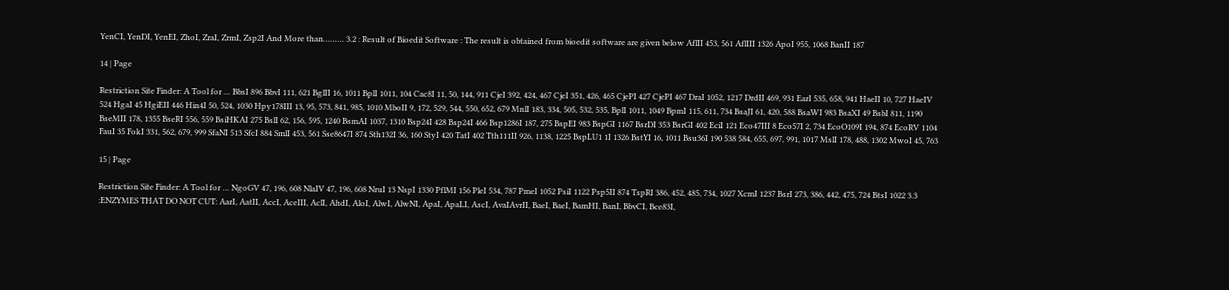YenCI, YenDI, YenEI, ZhoI, ZraI, ZrmI, Zsp2I And More than……… 3.2 : Result of Bioedit Software : The result is obtained from bioedit software are given below AflII 453, 561 AflIII 1326 ApoI 955, 1068 BanII 187

14 | Page

Restriction Site Finder: A Tool for … BbsI 896 BbvI 111, 621 BglII 16, 1011 BplI 1011, 104 Cac8I 11, 50, 144, 911 CjeI 392, 424, 467 CjeI 351, 426, 465 CjePI 427 CjePI 467 DraI 1052, 1217 DrdII 469, 931 EarI 535, 658, 941 HaeII 10, 727 HaeIV 524 HgaI 45 HgiEII 446 Hin4I 50, 524, 1030 Hpy178III 13, 95, 573, 841, 985, 1010 MboII 9, 172, 529, 544, 550, 652, 679 MnlI 183, 334, 505, 532, 535, BplI 1011, 1049 BpmI 115, 611, 734 BsaJI 61, 420, 588 BsaWI 983 BsaXI 49 BsbI 811, 1190 BseMII 178, 1355 BseRI 556, 559 BsiHKAI 275 BslI 62, 156, 595, 1240 BsmAI 1037, 1310 Bsp24I 428 Bsp24I 466 Bsp1286I 187, 275 BspEI 983 BspGI 1167 BsrDI 353 BsrGI 402 EciI 121 Eco47III 8 Eco57I 2, 734 EcoO109I 194, 874 EcoRV 1104 FauI 35 FokI 331, 562, 679, 999 SfaNI 513 SfcI 884 SmlI 453, 561 Sse8647I 874 Sth132I 36, 160 StyI 420 TatI 402 Tth111II 926, 1138, 1225 BspLU1 1I 1326 BstYI 16, 1011 Bsu36I 190 538 584, 655, 697, 991, 1017 MslI 178, 488, 1302 MwoI 45, 763

15 | Page

Restriction Site Finder: A Tool for … NgoGV 47, 196, 608 NlaIV 47, 196, 608 NruI 13 NspI 1330 PflMI 156 PleI 534, 787 PmeI 1052 PsiI 1122 Psp5II 874 TspRI 386, 452, 485, 734, 1027 XcmI 1237 BsrI 273, 386, 442, 475, 724 BtsI 1022 3.3 :ENZYMES THAT DO NOT CUT: AarI, AatII, AccI, AceIII, AclI, AhdI, AloI, AlwI, AlwNI, ApaI, ApaLI, AscI, AvaIAvrII, BaeI, BaeI, BamHI, BanI, BbvCI, Bce83I,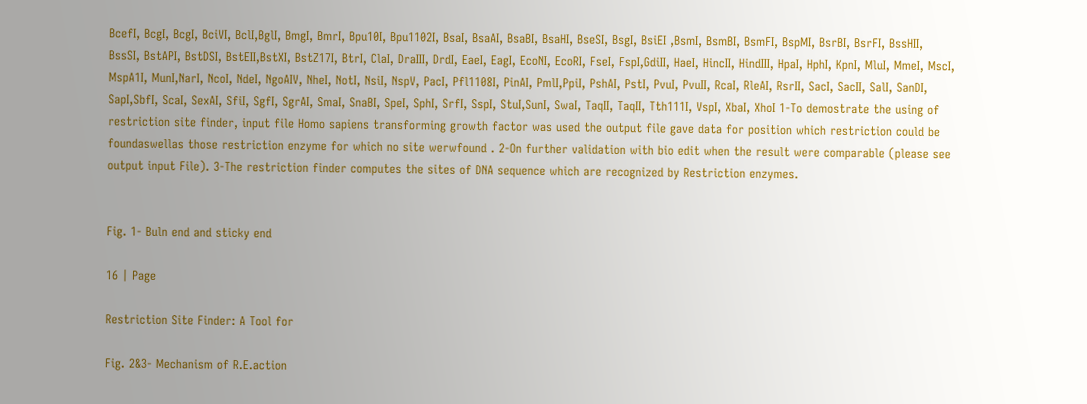BcefI, BcgI, BcgI, BciVI, BclI,BglI, BmgI, BmrI, Bpu10I, Bpu1102I, BsaI, BsaAI, BsaBI, BsaHI, BseSI, BsgI, BsiEI ,BsmI, BsmBI, BsmFI, BspMI, BsrBI, BsrFI, BssHII, BssSI, BstAPI, BstDSI, BstEII,BstXI, BstZ17I, BtrI, ClaI, DraIII, DrdI, EaeI, EagI, EcoNI, EcoRI, FseI, FspI,GdiII, HaeI, HincII, HindIII, HpaI, HphI, KpnI, MluI, MmeI, MscI, MspA1I, MunI,NarI, NcoI, NdeI, NgoAIV, NheI, NotI, NsiI, NspV, PacI, Pfl1108I, PinAI, PmlI,PpiI, PshAI, PstI, PvuI, PvuII, RcaI, RleAI, RsrII, SacI, SacII, SalI, SanDI, SapI,SbfI, ScaI, SexAI, SfiI, SgfI, SgrAI, SmaI, SnaBI, SpeI, SphI, SrfI, SspI, StuI,SunI, SwaI, TaqII, TaqII, Tth111I, VspI, XbaI, XhoI 1-To demostrate the using of restriction site finder, input file Homo sapiens transforming growth factor was used the output file gave data for position which restriction could be foundaswellas those restriction enzyme for which no site werwfound . 2-On further validation with bio edit when the result were comparable (please see output input File). 3-The restriction finder computes the sites of DNA sequence which are recognized by Restriction enzymes.


Fig. 1- Buln end and sticky end

16 | Page

Restriction Site Finder: A Tool for

Fig. 2&3- Mechanism of R.E.action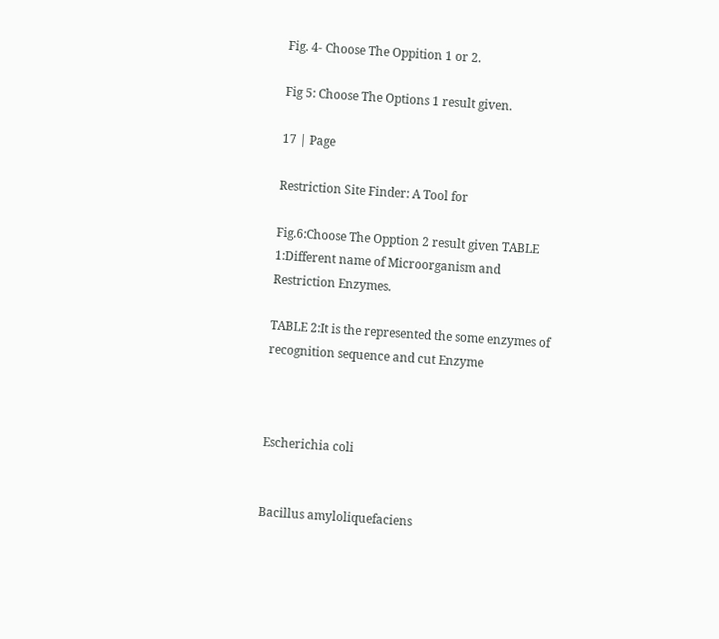Fig. 4- Choose The Oppition 1 or 2.

Fig 5: Choose The Options 1 result given.

17 | Page

Restriction Site Finder: A Tool for

Fig.6:Choose The Opption 2 result given TABLE 1:Different name of Microorganism and Restriction Enzymes.

TABLE 2:It is the represented the some enzymes of recognition sequence and cut Enzyme



Escherichia coli


Bacillus amyloliquefaciens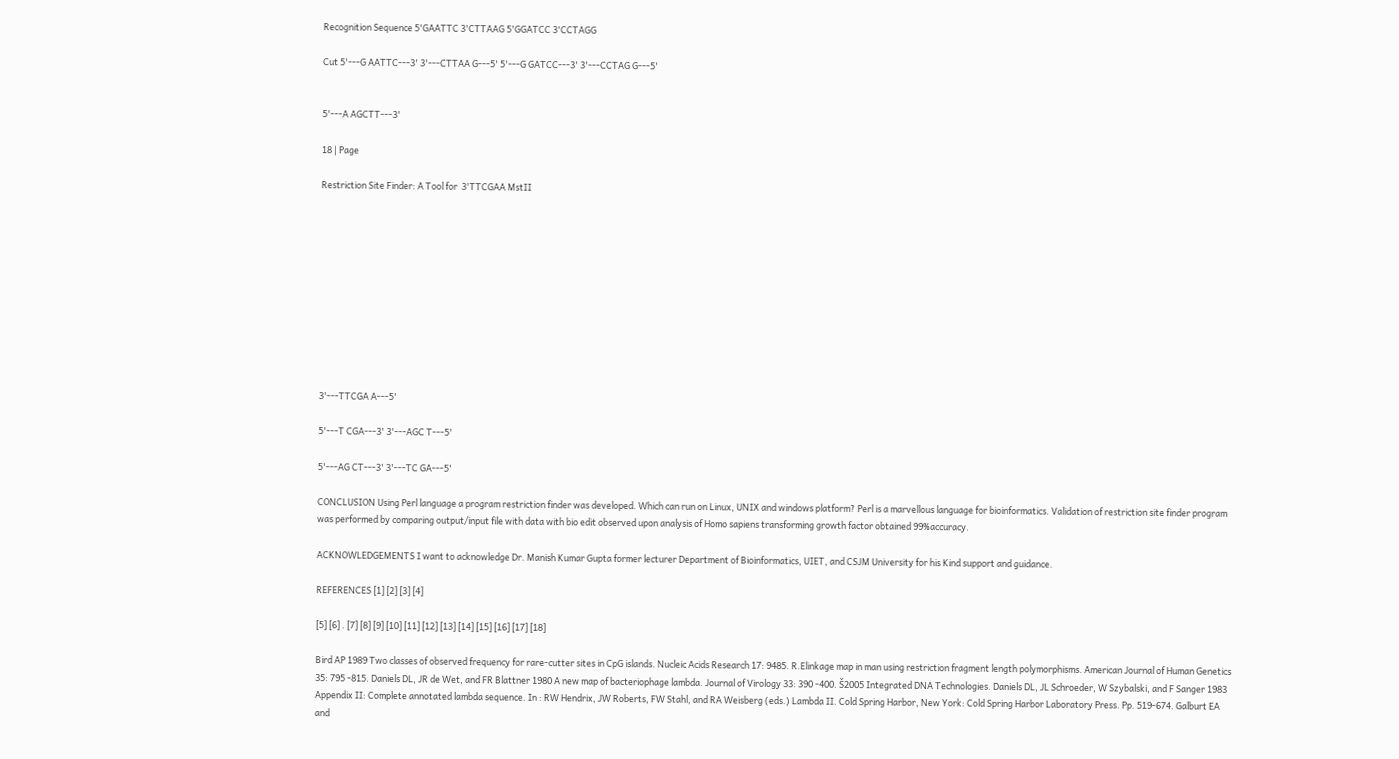Recognition Sequence 5'GAATTC 3'CTTAAG 5'GGATCC 3'CCTAGG

Cut 5'---G AATTC---3' 3'---CTTAA G---5' 5'---G GATCC---3' 3'---CCTAG G---5'


5'---A AGCTT---3'

18 | Page

Restriction Site Finder: A Tool for  3'TTCGAA MstII











3'---TTCGA A---5'

5'---T CGA---3' 3'---AGC T---5'

5'---AG CT---3' 3'---TC GA---5'

CONCLUSION Using Perl language a program restriction finder was developed. Which can run on Linux, UNIX and windows platform? Perl is a marvellous language for bioinformatics. Validation of restriction site finder program was performed by comparing output/input file with data with bio edit observed upon analysis of Homo sapiens transforming growth factor obtained 99%accuracy.

ACKNOWLEDGEMENTS I want to acknowledge Dr. Manish Kumar Gupta former lecturer Department of Bioinformatics, UIET, and CSJM University for his Kind support and guidance.

REFERENCES [1] [2] [3] [4]

[5] [6] . [7] [8] [9] [10] [11] [12] [13] [14] [15] [16] [17] [18]

Bird AP 1989 Two classes of observed frequency for rare-cutter sites in CpG islands. Nucleic Acids Research 17: 9485. R.Elinkage map in man using restriction fragment length polymorphisms. American Journal of Human Genetics 35: 795 -815. Daniels DL, JR de Wet, and FR Blattner 1980 A new map of bacteriophage lambda. Journal of Virology 33: 390 -400. Š2005 Integrated DNA Technologies. Daniels DL, JL Schroeder, W Szybalski, and F Sanger 1983 Appendix II: Complete annotated lambda sequence. In : RW Hendrix, JW Roberts, FW Stahl, and RA Weisberg (eds.) Lambda II. Cold Spring Harbor, New York: Cold Spring Harbor Laboratory Press. Pp. 519-674. Galburt EA and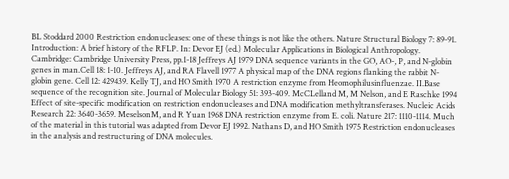BL Stoddard 2000 Restriction endonucleases: one of these things is not like the others. Nature Structural Biology 7: 89-91. Introduction: A brief history of the RFLP. In: Devor EJ (ed.) Molecular Applications in Biological Anthropology. Cambridge: Cambridge University Press, pp.1-18 Jeffreys AJ 1979 DNA sequence variants in the GO, AO-, P, and N-globin genes in man.Cell 18: 1-10. Jeffreys AJ, and RA Flavell 1977 A physical map of the DNA regions flanking the rabbit N-globin gene. Cell 12: 429439. Kelly TJ, and HO Smith 1970 A restriction enzyme from Heomophilusinfluenzae. II.Base sequence of the recognition site. Journal of Molecular Biology 51: 393-409. McCLelland M, M Nelson, and E Raschke 1994 Effect of site-specific modification on restriction endonucleases and DNA modification methyltransferases. Nucleic Acids Research 22: 3640-3659. MeselsonM, and R Yuan 1968 DNA restriction enzyme from E. coli. Nature 217: 1110-1114. Much of the material in this tutorial was adapted from Devor EJ 1992. Nathans D, and HO Smith 1975 Restriction endonucleases in the analysis and restructuring of DNA molecules.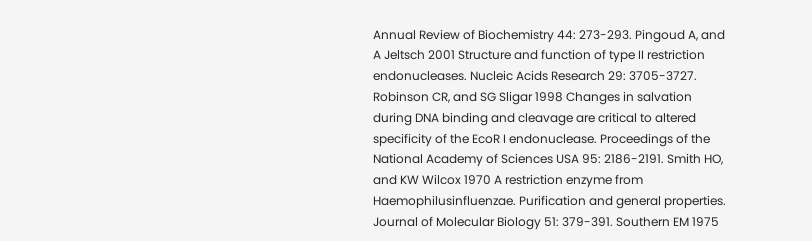Annual Review of Biochemistry 44: 273-293. Pingoud A, and A Jeltsch 2001 Structure and function of type II restriction endonucleases. Nucleic Acids Research 29: 3705-3727. Robinson CR, and SG Sligar 1998 Changes in salvation during DNA binding and cleavage are critical to altered specificity of the EcoR I endonuclease. Proceedings of the National Academy of Sciences USA 95: 2186-2191. Smith HO, and KW Wilcox 1970 A restriction enzyme from Haemophilusinfluenzae. Purification and general properties. Journal of Molecular Biology 51: 379-391. Southern EM 1975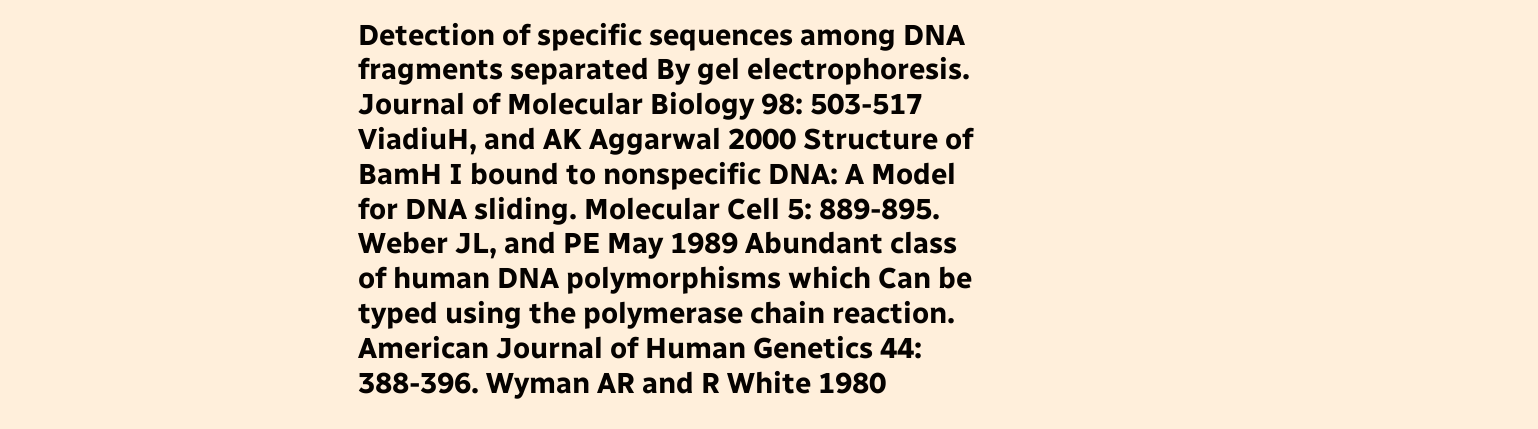Detection of specific sequences among DNA fragments separated By gel electrophoresis. Journal of Molecular Biology 98: 503-517 ViadiuH, and AK Aggarwal 2000 Structure of BamH I bound to nonspecific DNA: A Model for DNA sliding. Molecular Cell 5: 889-895. Weber JL, and PE May 1989 Abundant class of human DNA polymorphisms which Can be typed using the polymerase chain reaction. American Journal of Human Genetics 44: 388-396. Wyman AR and R White 1980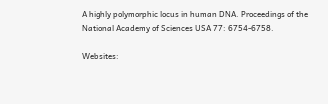A highly polymorphic locus in human DNA. Proceedings of the National Academy of Sciences USA 77: 6754-6758.

Websites: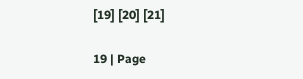[19] [20] [21]

19 | Page